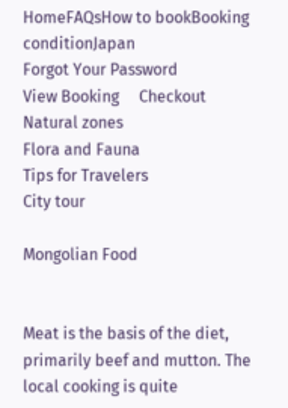HomeFAQsHow to bookBooking conditionJapan
Forgot Your Password
View Booking     Checkout
Natural zones
Flora and Fauna
Tips for Travelers
City tour

Mongolian Food


Meat is the basis of the diet, primarily beef and mutton. The local cooking is quite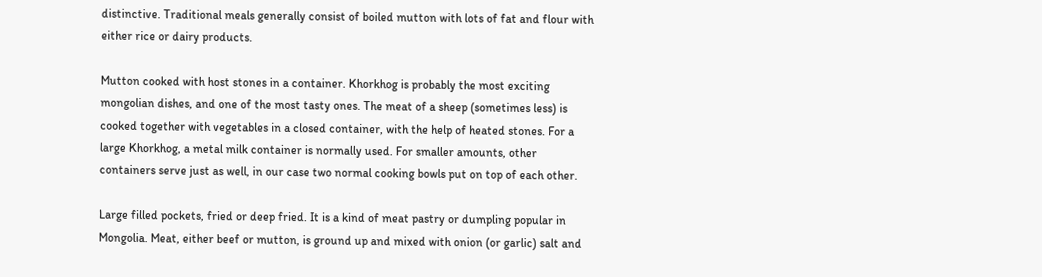distinctive. Traditional meals generally consist of boiled mutton with lots of fat and flour with either rice or dairy products.

Mutton cooked with host stones in a container. Khorkhog is probably the most exciting mongolian dishes, and one of the most tasty ones. The meat of a sheep (sometimes less) is cooked together with vegetables in a closed container, with the help of heated stones. For a large Khorkhog, a metal milk container is normally used. For smaller amounts, other containers serve just as well, in our case two normal cooking bowls put on top of each other.

Large filled pockets, fried or deep fried. It is a kind of meat pastry or dumpling popular in Mongolia. Meat, either beef or mutton, is ground up and mixed with onion (or garlic) salt and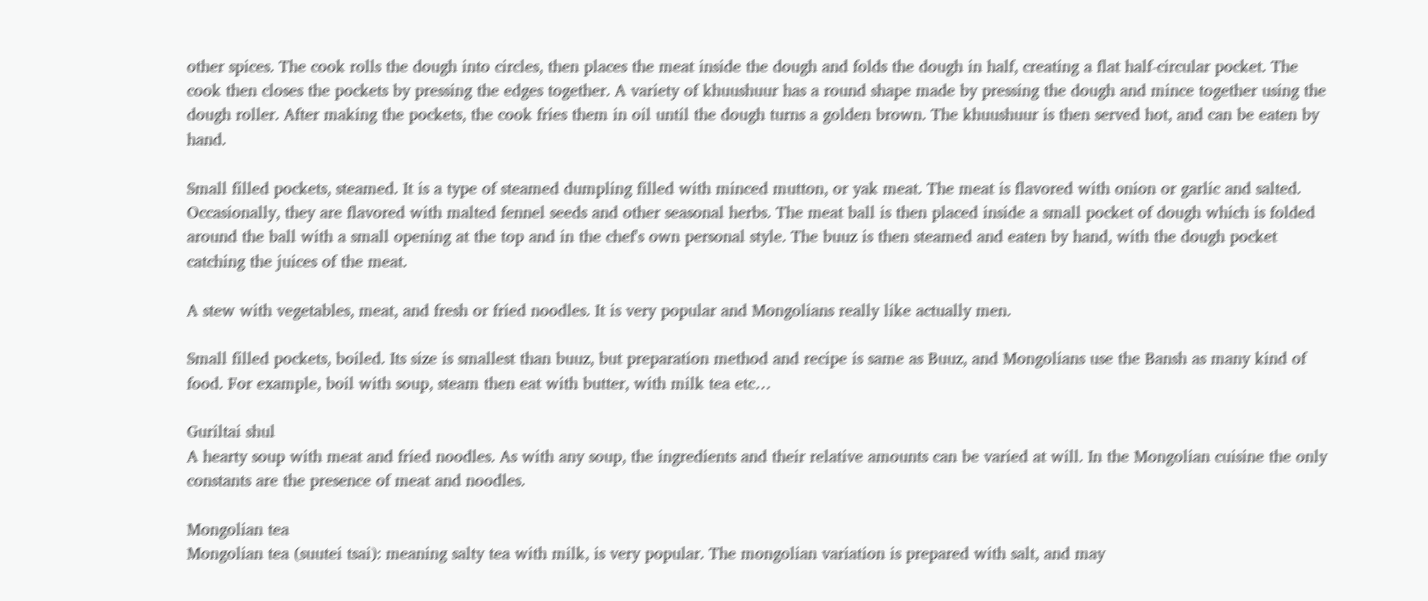other spices. The cook rolls the dough into circles, then places the meat inside the dough and folds the dough in half, creating a flat half-circular pocket. The cook then closes the pockets by pressing the edges together. A variety of khuushuur has a round shape made by pressing the dough and mince together using the dough roller. After making the pockets, the cook fries them in oil until the dough turns a golden brown. The khuushuur is then served hot, and can be eaten by hand.

Small filled pockets, steamed. It is a type of steamed dumpling filled with minced mutton, or yak meat. The meat is flavored with onion or garlic and salted. Occasionally, they are flavored with malted fennel seeds and other seasonal herbs. The meat ball is then placed inside a small pocket of dough which is folded around the ball with a small opening at the top and in the chef's own personal style. The buuz is then steamed and eaten by hand, with the dough pocket catching the juices of the meat.

A stew with vegetables, meat, and fresh or fried noodles. It is very popular and Mongolians really like actually men.

Small filled pockets, boiled. Its size is smallest than buuz, but preparation method and recipe is same as Buuz, and Mongolians use the Bansh as many kind of food. For example, boil with soup, steam then eat with butter, with milk tea etc…

Guriltai shul
A hearty soup with meat and fried noodles. As with any soup, the ingredients and their relative amounts can be varied at will. In the Mongolian cuisine the only constants are the presence of meat and noodles.

Mongolian tea
Mongolian tea (suutei tsai): meaning salty tea with milk, is very popular. The mongolian variation is prepared with salt, and may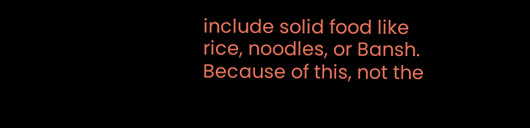include solid food like rice, noodles, or Bansh. Because of this, not the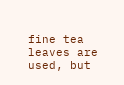fine tea leaves are used, but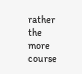rather the more course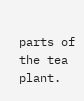parts of the tea plant.